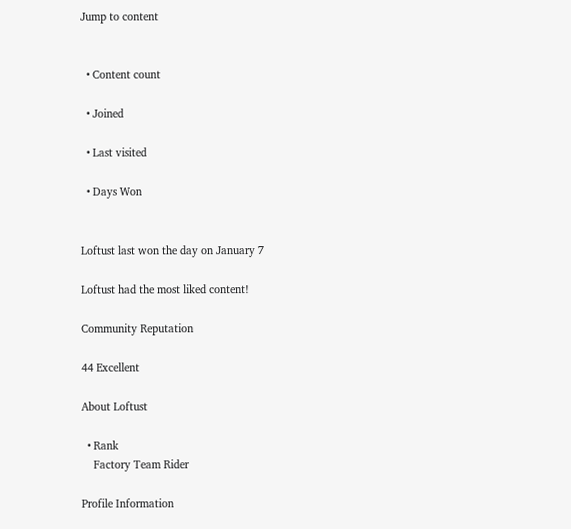Jump to content


  • Content count

  • Joined

  • Last visited

  • Days Won


Loftust last won the day on January 7

Loftust had the most liked content!

Community Reputation

44 Excellent

About Loftust

  • Rank
    Factory Team Rider

Profile Information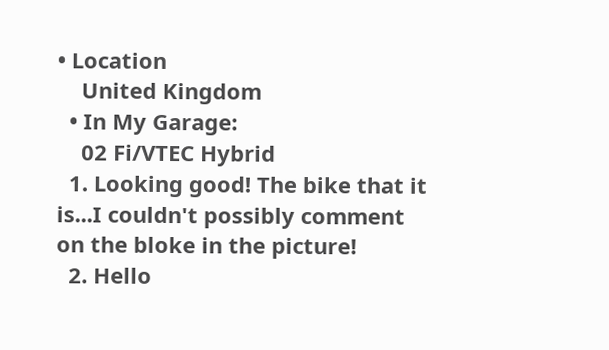• Location
    United Kingdom
  • In My Garage:
    02 Fi/VTEC Hybrid
  1. Looking good! The bike that it is...I couldn't possibly comment on the bloke in the picture!
  2. Hello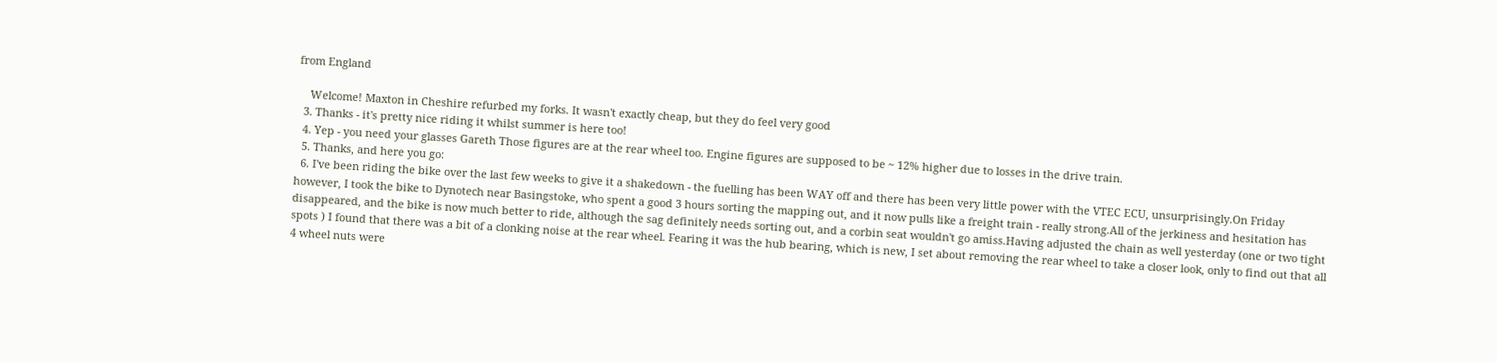from England

    Welcome! Maxton in Cheshire refurbed my forks. It wasn't exactly cheap, but they do feel very good
  3. Thanks - it's pretty nice riding it whilst summer is here too!
  4. Yep - you need your glasses Gareth Those figures are at the rear wheel too. Engine figures are supposed to be ~ 12% higher due to losses in the drive train.
  5. Thanks, and here you go:
  6. I've been riding the bike over the last few weeks to give it a shakedown - the fuelling has been WAY off and there has been very little power with the VTEC ECU, unsurprisingly.On Friday however, I took the bike to Dynotech near Basingstoke, who spent a good 3 hours sorting the mapping out, and it now pulls like a freight train - really strong.All of the jerkiness and hesitation has disappeared, and the bike is now much better to ride, although the sag definitely needs sorting out, and a corbin seat wouldn't go amiss.Having adjusted the chain as well yesterday (one or two tight spots ) I found that there was a bit of a clonking noise at the rear wheel. Fearing it was the hub bearing, which is new, I set about removing the rear wheel to take a closer look, only to find out that all 4 wheel nuts were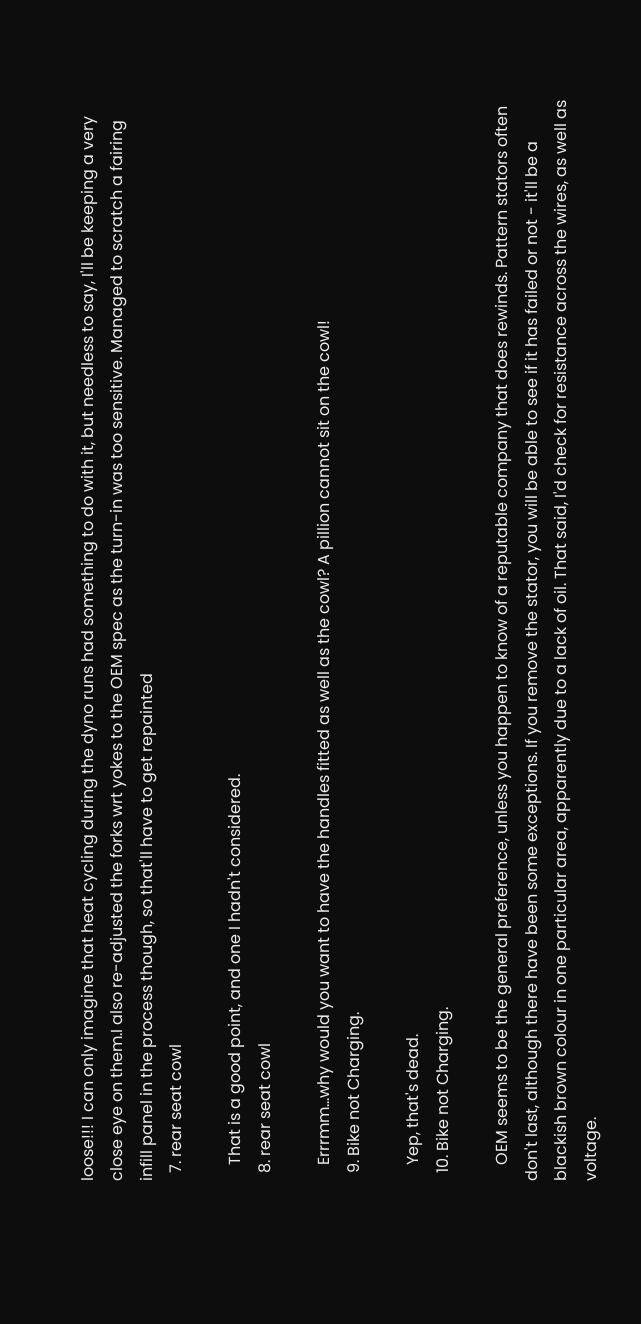loose!!! I can only imagine that heat cycling during the dyno runs had something to do with it, but needless to say, I'll be keeping a very close eye on them.I also re-adjusted the forks wrt yokes to the OEM spec as the turn-in was too sensitive. Managed to scratch a fairing infill panel in the process though, so that'll have to get repainted
  7. rear seat cowl

    That is a good point, and one I hadn't considered.
  8. rear seat cowl

    Errrmm...why would you want to have the handles fitted as well as the cowl? A pillion cannot sit on the cowl!
  9. Bike not Charging.

    Yep, that's dead.
  10. Bike not Charging.

    OEM seems to be the general preference, unless you happen to know of a reputable company that does rewinds. Pattern stators often don't last, although there have been some exceptions. If you remove the stator, you will be able to see if it has failed or not - it'll be a blackish brown colour in one particular area, apparently due to a lack of oil. That said, I'd check for resistance across the wires, as well as voltage.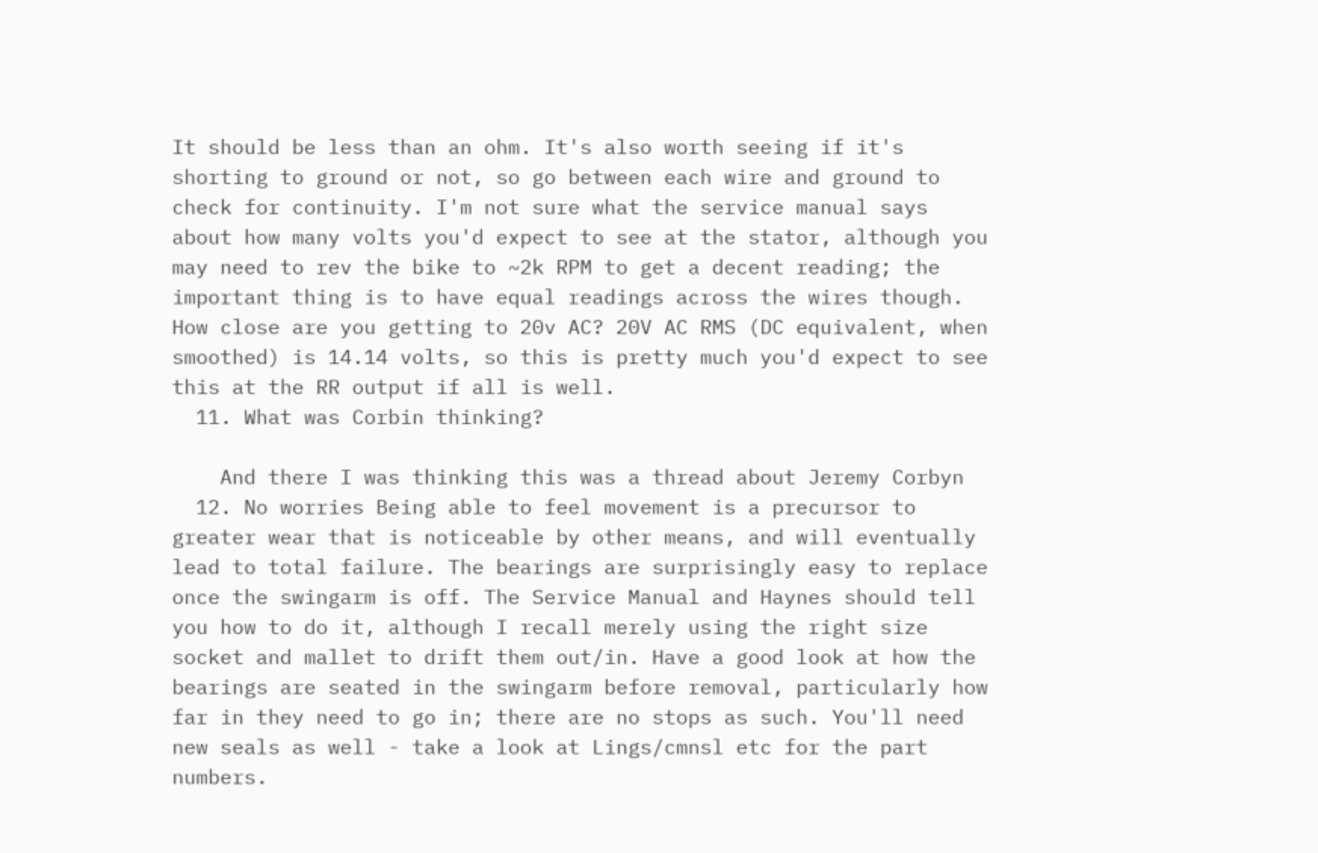It should be less than an ohm. It's also worth seeing if it's shorting to ground or not, so go between each wire and ground to check for continuity. I'm not sure what the service manual says about how many volts you'd expect to see at the stator, although you may need to rev the bike to ~2k RPM to get a decent reading; the important thing is to have equal readings across the wires though. How close are you getting to 20v AC? 20V AC RMS (DC equivalent, when smoothed) is 14.14 volts, so this is pretty much you'd expect to see this at the RR output if all is well.
  11. What was Corbin thinking?

    And there I was thinking this was a thread about Jeremy Corbyn
  12. No worries Being able to feel movement is a precursor to greater wear that is noticeable by other means, and will eventually lead to total failure. The bearings are surprisingly easy to replace once the swingarm is off. The Service Manual and Haynes should tell you how to do it, although I recall merely using the right size socket and mallet to drift them out/in. Have a good look at how the bearings are seated in the swingarm before removal, particularly how far in they need to go in; there are no stops as such. You'll need new seals as well - take a look at Lings/cmnsl etc for the part numbers.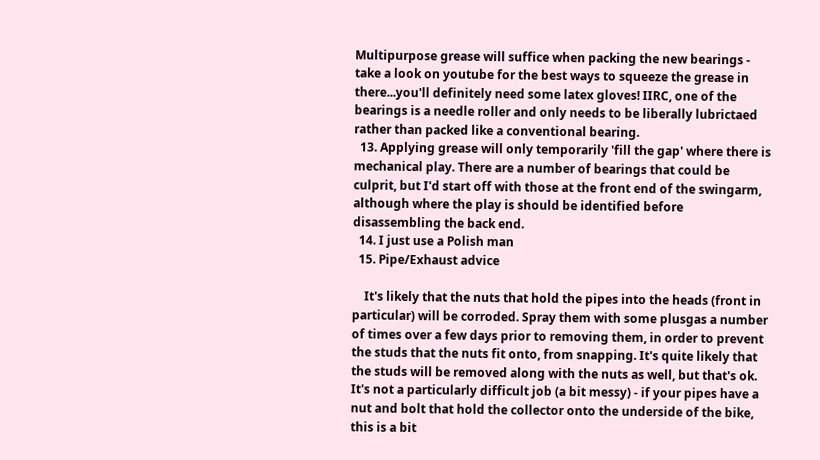Multipurpose grease will suffice when packing the new bearings - take a look on youtube for the best ways to squeeze the grease in there...you'll definitely need some latex gloves! IIRC, one of the bearings is a needle roller and only needs to be liberally lubrictaed rather than packed like a conventional bearing.
  13. Applying grease will only temporarily 'fill the gap' where there is mechanical play. There are a number of bearings that could be culprit, but I'd start off with those at the front end of the swingarm, although where the play is should be identified before disassembling the back end.
  14. I just use a Polish man
  15. Pipe/Exhaust advice

    It's likely that the nuts that hold the pipes into the heads (front in particular) will be corroded. Spray them with some plusgas a number of times over a few days prior to removing them, in order to prevent the studs that the nuts fit onto, from snapping. It's quite likely that the studs will be removed along with the nuts as well, but that's ok. It's not a particularly difficult job (a bit messy) - if your pipes have a nut and bolt that hold the collector onto the underside of the bike, this is a bit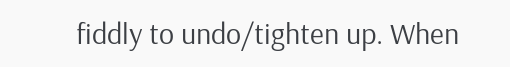fiddly to undo/tighten up. When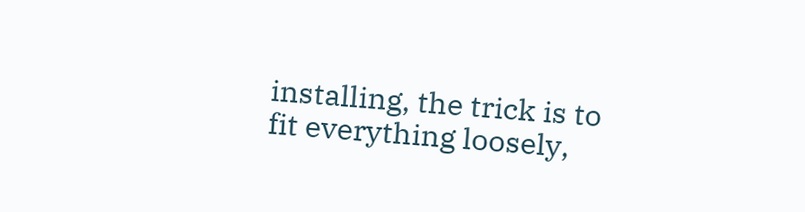installing, the trick is to fit everything loosely,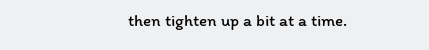then tighten up a bit at a time.